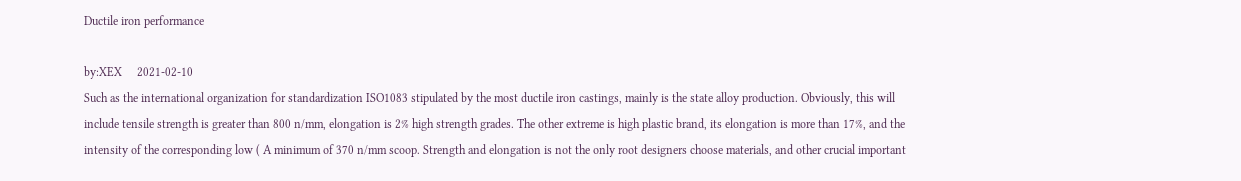Ductile iron performance

by:XEX     2021-02-10
Such as the international organization for standardization ISO1083 stipulated by the most ductile iron castings, mainly is the state alloy production. Obviously, this will include tensile strength is greater than 800 n/mm, elongation is 2% high strength grades. The other extreme is high plastic brand, its elongation is more than 17%, and the intensity of the corresponding low ( A minimum of 370 n/mm scoop. Strength and elongation is not the only root designers choose materials, and other crucial important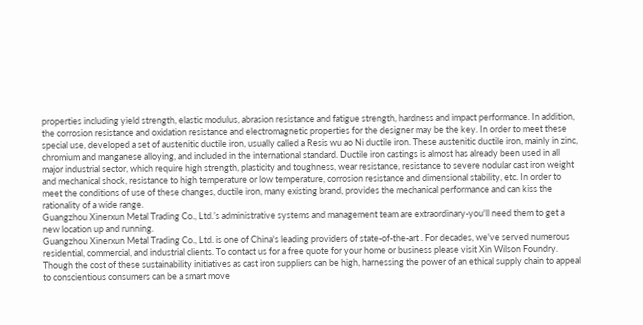properties including yield strength, elastic modulus, abrasion resistance and fatigue strength, hardness and impact performance. In addition, the corrosion resistance and oxidation resistance and electromagnetic properties for the designer may be the key. In order to meet these special use, developed a set of austenitic ductile iron, usually called a Resis wu ao Ni ductile iron. These austenitic ductile iron, mainly in zinc, chromium and manganese alloying, and included in the international standard. Ductile iron castings is almost has already been used in all major industrial sector, which require high strength, plasticity and toughness, wear resistance, resistance to severe nodular cast iron weight and mechanical shock, resistance to high temperature or low temperature, corrosion resistance and dimensional stability, etc. In order to meet the conditions of use of these changes, ductile iron, many existing brand, provides the mechanical performance and can kiss the rationality of a wide range.
Guangzhou Xinerxun Metal Trading Co., Ltd.’s administrative systems and management team are extraordinary-you'll need them to get a new location up and running.
Guangzhou Xinerxun Metal Trading Co., Ltd. is one of China's leading providers of state-of-the-art . For decades, we've served numerous residential, commercial, and industrial clients. To contact us for a free quote for your home or business please visit Xin Wilson Foundry.
Though the cost of these sustainability initiatives as cast iron suppliers can be high, harnessing the power of an ethical supply chain to appeal to conscientious consumers can be a smart move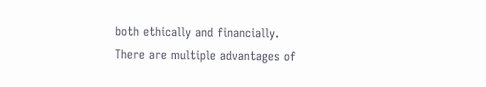both ethically and financially.
There are multiple advantages of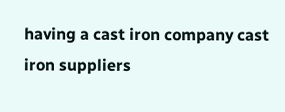having a cast iron company cast iron suppliers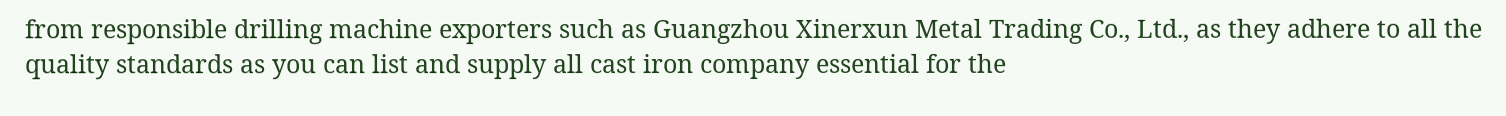from responsible drilling machine exporters such as Guangzhou Xinerxun Metal Trading Co., Ltd., as they adhere to all the quality standards as you can list and supply all cast iron company essential for the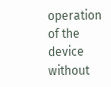operation of the device without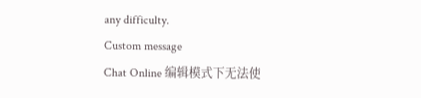any difficulty.
Custom message
Chat Online 编辑模式下无法使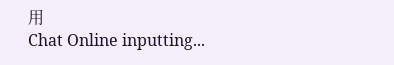用
Chat Online inputting...